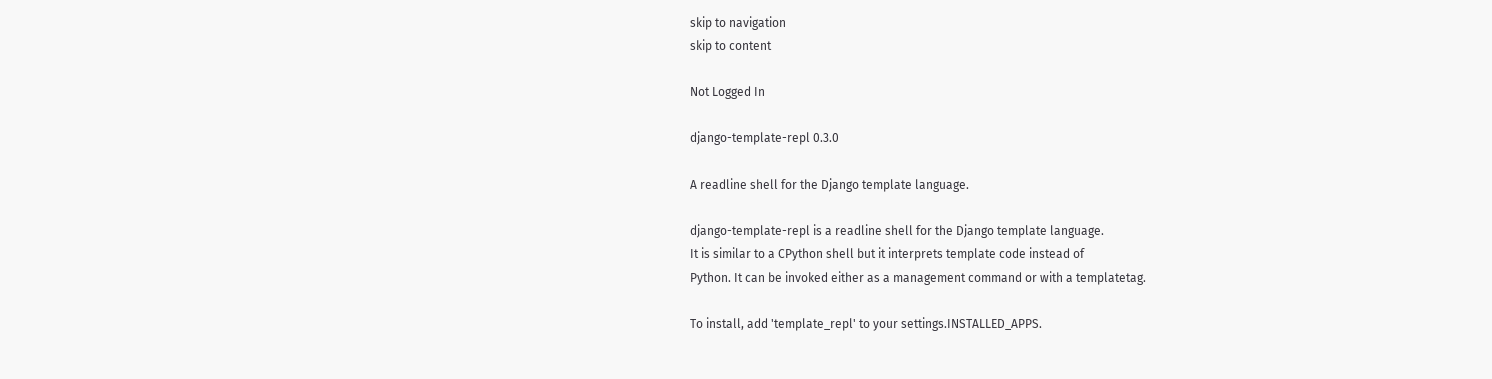skip to navigation
skip to content

Not Logged In

django-template-repl 0.3.0

A readline shell for the Django template language.

django-template-repl is a readline shell for the Django template language.
It is similar to a CPython shell but it interprets template code instead of
Python. It can be invoked either as a management command or with a templatetag.

To install, add 'template_repl' to your settings.INSTALLED_APPS.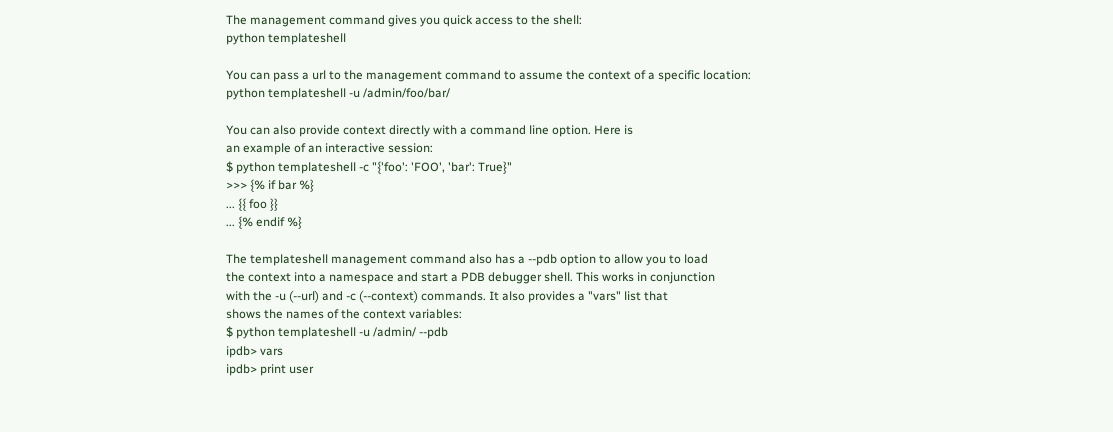The management command gives you quick access to the shell:
python templateshell

You can pass a url to the management command to assume the context of a specific location:
python templateshell -u /admin/foo/bar/

You can also provide context directly with a command line option. Here is
an example of an interactive session:
$ python templateshell -c "{'foo': 'FOO', 'bar': True}"
>>> {% if bar %}
... {{ foo }}
... {% endif %}

The templateshell management command also has a --pdb option to allow you to load
the context into a namespace and start a PDB debugger shell. This works in conjunction
with the -u (--url) and -c (--context) commands. It also provides a "vars" list that
shows the names of the context variables:
$ python templateshell -u /admin/ --pdb
ipdb> vars
ipdb> print user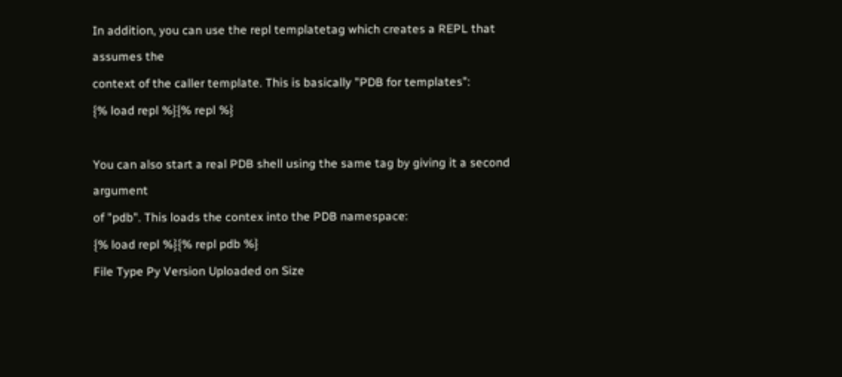In addition, you can use the repl templatetag which creates a REPL that assumes the
context of the caller template. This is basically "PDB for templates":
{% load repl %}{% repl %}

You can also start a real PDB shell using the same tag by giving it a second argument
of "pdb". This loads the contex into the PDB namespace:
{% load repl %}{% repl pdb %}
File Type Py Version Uploaded on Size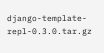django-template-repl-0.3.0.tar.gz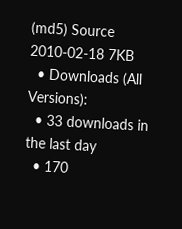(md5) Source 2010-02-18 7KB
  • Downloads (All Versions):
  • 33 downloads in the last day
  • 170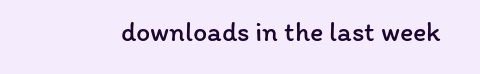downloads in the last week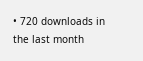• 720 downloads in the last month